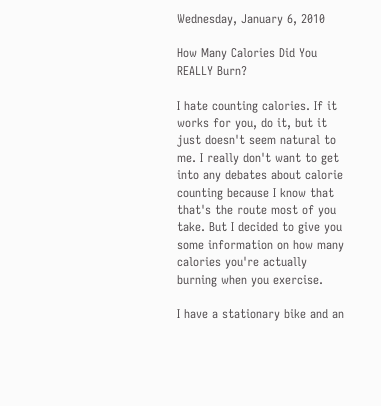Wednesday, January 6, 2010

How Many Calories Did You REALLY Burn?

I hate counting calories. If it works for you, do it, but it just doesn't seem natural to me. I really don't want to get into any debates about calorie counting because I know that that's the route most of you take. But I decided to give you some information on how many calories you're actually burning when you exercise.

I have a stationary bike and an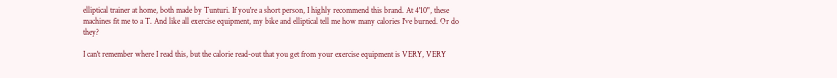elliptical trainer at home, both made by Tunturi. If you're a short person, I highly recommend this brand. At 4'10", these machines fit me to a T. And like all exercise equipment, my bike and elliptical tell me how many calories I've burned. Or do they?

I can't remember where I read this, but the calorie read-out that you get from your exercise equipment is VERY, VERY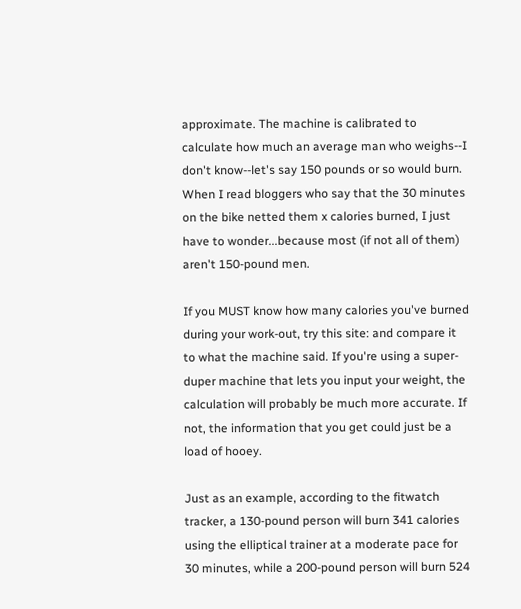approximate. The machine is calibrated to calculate how much an average man who weighs--I don't know--let's say 150 pounds or so would burn. When I read bloggers who say that the 30 minutes on the bike netted them x calories burned, I just have to wonder...because most (if not all of them) aren't 150-pound men.

If you MUST know how many calories you've burned during your work-out, try this site: and compare it to what the machine said. If you're using a super-duper machine that lets you input your weight, the calculation will probably be much more accurate. If not, the information that you get could just be a load of hooey.

Just as an example, according to the fitwatch tracker, a 130-pound person will burn 341 calories using the elliptical trainer at a moderate pace for 30 minutes, while a 200-pound person will burn 524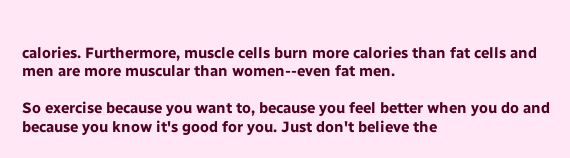calories. Furthermore, muscle cells burn more calories than fat cells and men are more muscular than women--even fat men.

So exercise because you want to, because you feel better when you do and because you know it's good for you. Just don't believe the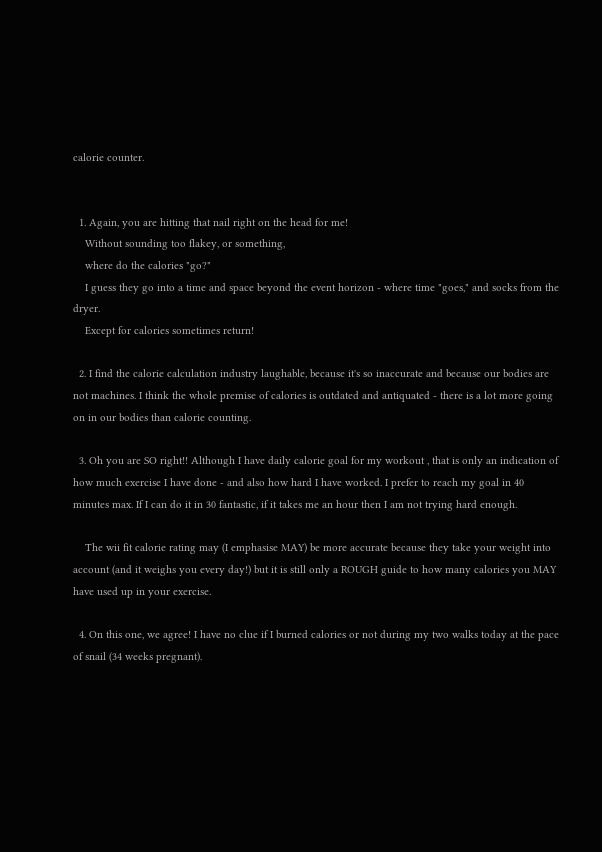calorie counter.


  1. Again, you are hitting that nail right on the head for me!
    Without sounding too flakey, or something,
    where do the calories "go?"
    I guess they go into a time and space beyond the event horizon - where time "goes," and socks from the dryer.
    Except for calories sometimes return!

  2. I find the calorie calculation industry laughable, because it's so inaccurate and because our bodies are not machines. I think the whole premise of calories is outdated and antiquated - there is a lot more going on in our bodies than calorie counting.

  3. Oh you are SO right!! Although I have daily calorie goal for my workout , that is only an indication of how much exercise I have done - and also how hard I have worked. I prefer to reach my goal in 40 minutes max. If I can do it in 30 fantastic, if it takes me an hour then I am not trying hard enough.

    The wii fit calorie rating may (I emphasise MAY) be more accurate because they take your weight into account (and it weighs you every day!) but it is still only a ROUGH guide to how many calories you MAY have used up in your exercise.

  4. On this one, we agree! I have no clue if I burned calories or not during my two walks today at the pace of snail (34 weeks pregnant).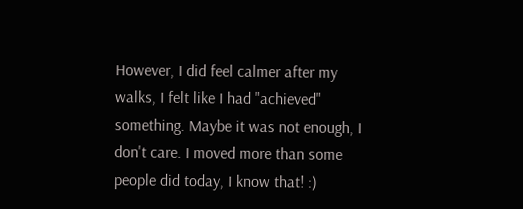However, I did feel calmer after my walks, I felt like I had "achieved" something. Maybe it was not enough, I don't care. I moved more than some people did today, I know that! :)